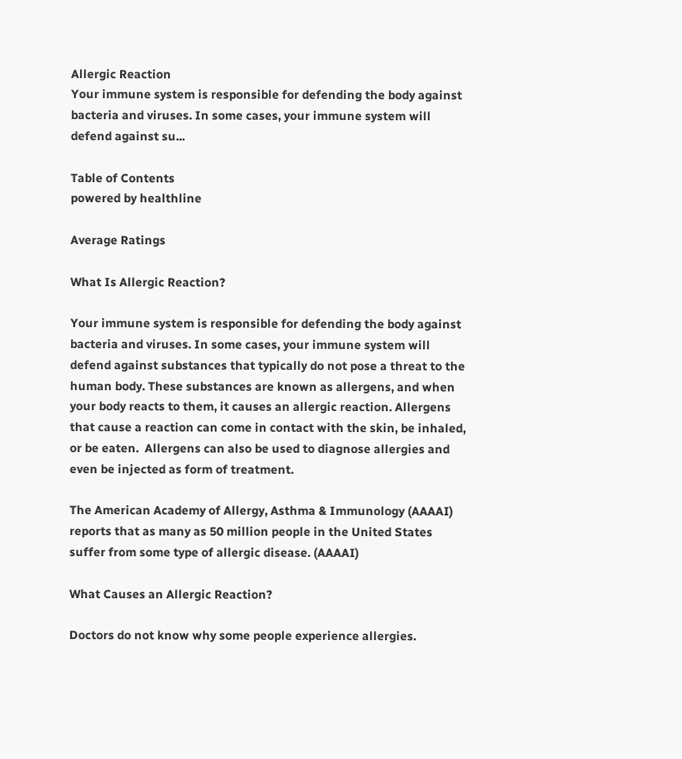Allergic Reaction
Your immune system is responsible for defending the body against bacteria and viruses. In some cases, your immune system will defend against su...

Table of Contents
powered by healthline

Average Ratings

What Is Allergic Reaction?

Your immune system is responsible for defending the body against bacteria and viruses. In some cases, your immune system will defend against substances that typically do not pose a threat to the human body. These substances are known as allergens, and when your body reacts to them, it causes an allergic reaction. Allergens that cause a reaction can come in contact with the skin, be inhaled, or be eaten.  Allergens can also be used to diagnose allergies and even be injected as form of treatment.

The American Academy of Allergy, Asthma & Immunology (AAAAI) reports that as many as 50 million people in the United States suffer from some type of allergic disease. (AAAAI)

What Causes an Allergic Reaction?

Doctors do not know why some people experience allergies.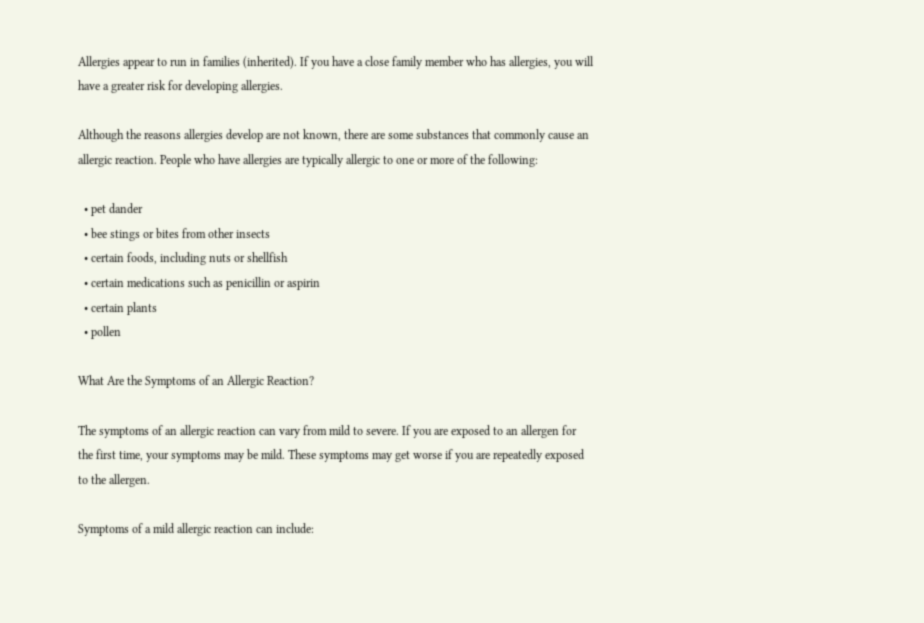Allergies appear to run in families (inherited). If you have a close family member who has allergies, you will have a greater risk for developing allergies.

Although the reasons allergies develop are not known, there are some substances that commonly cause an allergic reaction. People who have allergies are typically allergic to one or more of the following:

  • pet dander
  • bee stings or bites from other insects
  • certain foods, including nuts or shellfish
  • certain medications such as penicillin or aspirin
  • certain plants
  • pollen

What Are the Symptoms of an Allergic Reaction?

The symptoms of an allergic reaction can vary from mild to severe. If you are exposed to an allergen for the first time, your symptoms may be mild. These symptoms may get worse if you are repeatedly exposed to the allergen.

Symptoms of a mild allergic reaction can include: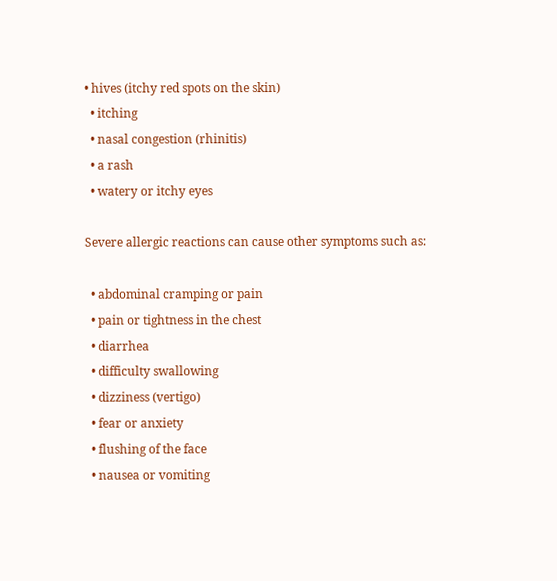• hives (itchy red spots on the skin)
  • itching
  • nasal congestion (rhinitis)
  • a rash
  • watery or itchy eyes

Severe allergic reactions can cause other symptoms such as:

  • abdominal cramping or pain
  • pain or tightness in the chest
  • diarrhea
  • difficulty swallowing
  • dizziness (vertigo)
  • fear or anxiety
  • flushing of the face
  • nausea or vomiting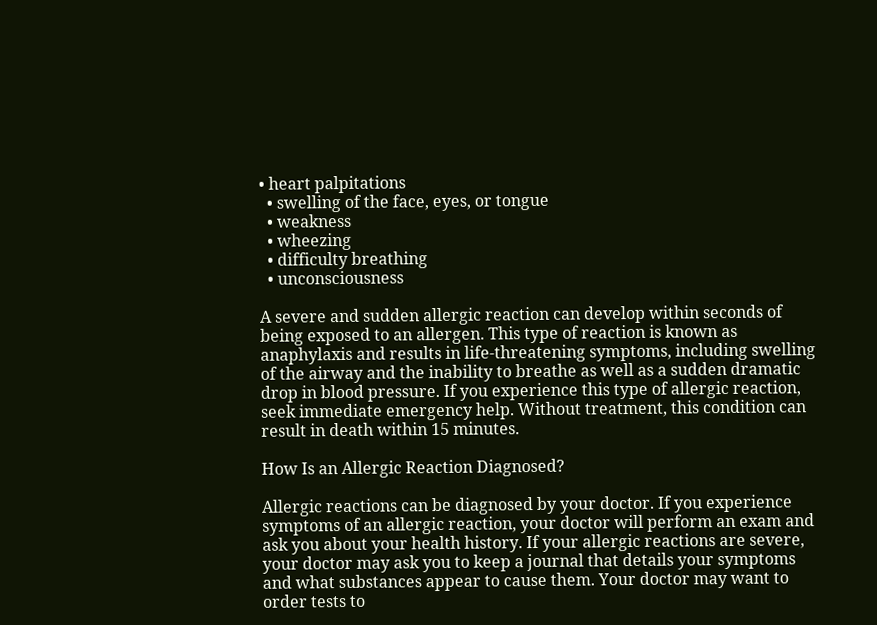• heart palpitations
  • swelling of the face, eyes, or tongue
  • weakness
  • wheezing
  • difficulty breathing
  • unconsciousness

A severe and sudden allergic reaction can develop within seconds of being exposed to an allergen. This type of reaction is known as anaphylaxis and results in life-threatening symptoms, including swelling of the airway and the inability to breathe as well as a sudden dramatic drop in blood pressure. If you experience this type of allergic reaction, seek immediate emergency help. Without treatment, this condition can result in death within 15 minutes.

How Is an Allergic Reaction Diagnosed?

Allergic reactions can be diagnosed by your doctor. If you experience symptoms of an allergic reaction, your doctor will perform an exam and ask you about your health history. If your allergic reactions are severe, your doctor may ask you to keep a journal that details your symptoms and what substances appear to cause them. Your doctor may want to order tests to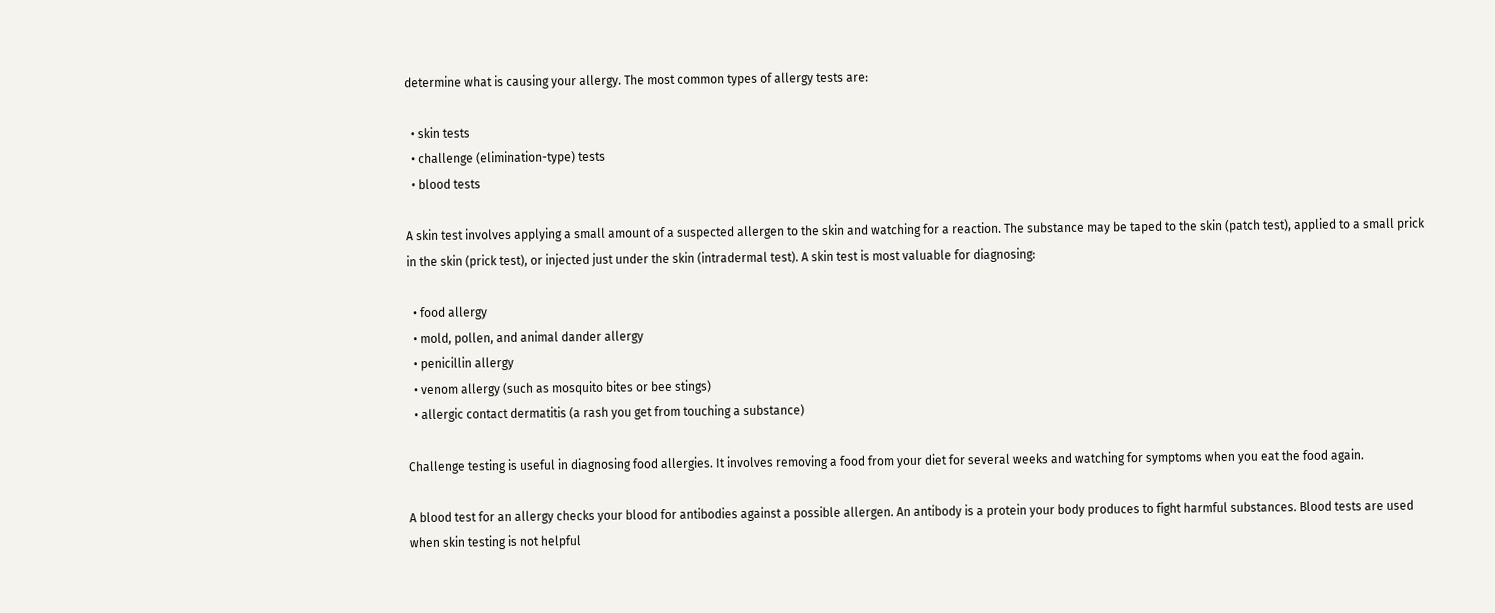determine what is causing your allergy. The most common types of allergy tests are:

  • skin tests
  • challenge (elimination-type) tests
  • blood tests

A skin test involves applying a small amount of a suspected allergen to the skin and watching for a reaction. The substance may be taped to the skin (patch test), applied to a small prick in the skin (prick test), or injected just under the skin (intradermal test). A skin test is most valuable for diagnosing:

  • food allergy
  • mold, pollen, and animal dander allergy
  • penicillin allergy
  • venom allergy (such as mosquito bites or bee stings)
  • allergic contact dermatitis (a rash you get from touching a substance)

Challenge testing is useful in diagnosing food allergies. It involves removing a food from your diet for several weeks and watching for symptoms when you eat the food again.

A blood test for an allergy checks your blood for antibodies against a possible allergen. An antibody is a protein your body produces to fight harmful substances. Blood tests are used when skin testing is not helpful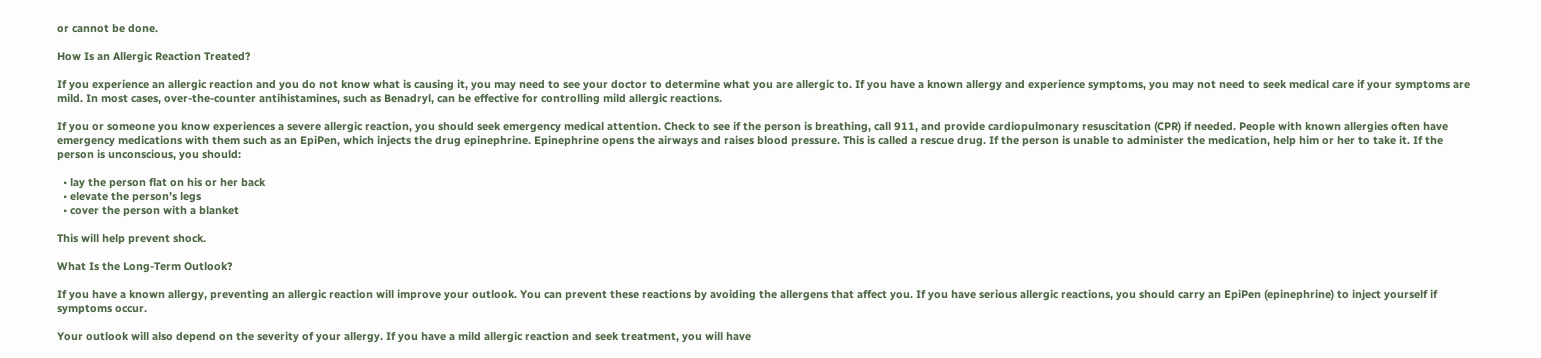or cannot be done.

How Is an Allergic Reaction Treated?

If you experience an allergic reaction and you do not know what is causing it, you may need to see your doctor to determine what you are allergic to. If you have a known allergy and experience symptoms, you may not need to seek medical care if your symptoms are mild. In most cases, over-the-counter antihistamines, such as Benadryl, can be effective for controlling mild allergic reactions.

If you or someone you know experiences a severe allergic reaction, you should seek emergency medical attention. Check to see if the person is breathing, call 911, and provide cardiopulmonary resuscitation (CPR) if needed. People with known allergies often have emergency medications with them such as an EpiPen, which injects the drug epinephrine. Epinephrine opens the airways and raises blood pressure. This is called a rescue drug. If the person is unable to administer the medication, help him or her to take it. If the person is unconscious, you should:

  • lay the person flat on his or her back
  • elevate the person’s legs
  • cover the person with a blanket

This will help prevent shock.

What Is the Long-Term Outlook?

If you have a known allergy, preventing an allergic reaction will improve your outlook. You can prevent these reactions by avoiding the allergens that affect you. If you have serious allergic reactions, you should carry an EpiPen (epinephrine) to inject yourself if symptoms occur.

Your outlook will also depend on the severity of your allergy. If you have a mild allergic reaction and seek treatment, you will have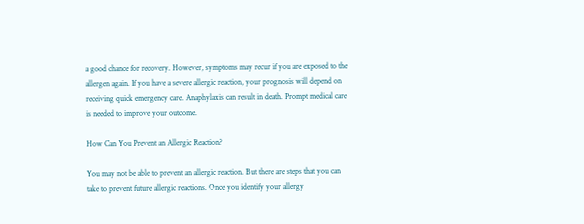a good chance for recovery. However, symptoms may recur if you are exposed to the allergen again. If you have a severe allergic reaction, your prognosis will depend on receiving quick emergency care. Anaphylaxis can result in death. Prompt medical care is needed to improve your outcome.

How Can You Prevent an Allergic Reaction?

You may not be able to prevent an allergic reaction. But there are steps that you can take to prevent future allergic reactions. Once you identify your allergy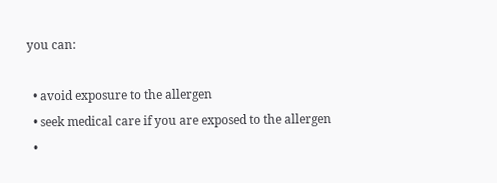you can:

  • avoid exposure to the allergen
  • seek medical care if you are exposed to the allergen
  •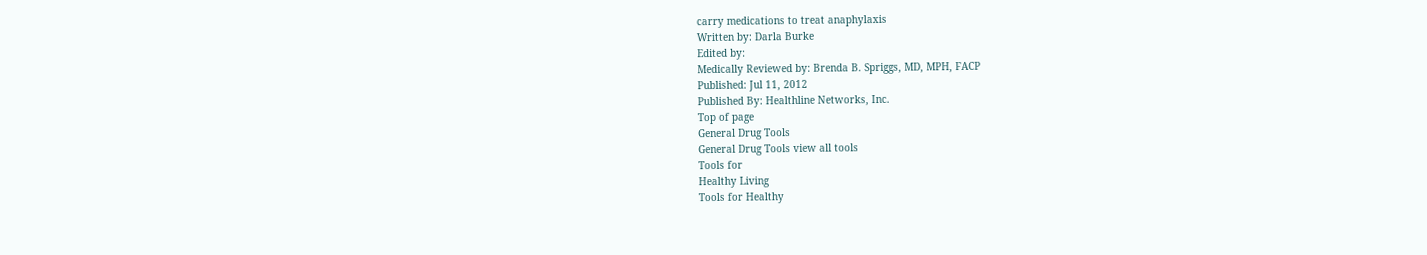carry medications to treat anaphylaxis
Written by: Darla Burke
Edited by:
Medically Reviewed by: Brenda B. Spriggs, MD, MPH, FACP
Published: Jul 11, 2012
Published By: Healthline Networks, Inc.
Top of page
General Drug Tools
General Drug Tools view all tools
Tools for
Healthy Living
Tools for Healthy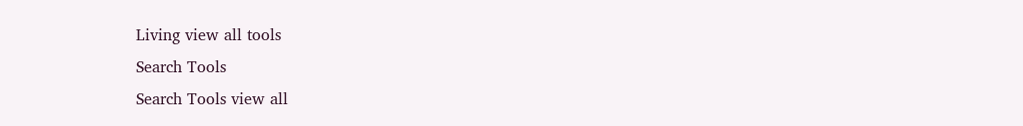Living view all tools
Search Tools
Search Tools view all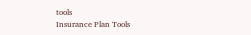tools
Insurance Plan Tools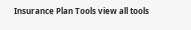Insurance Plan Tools view all tools